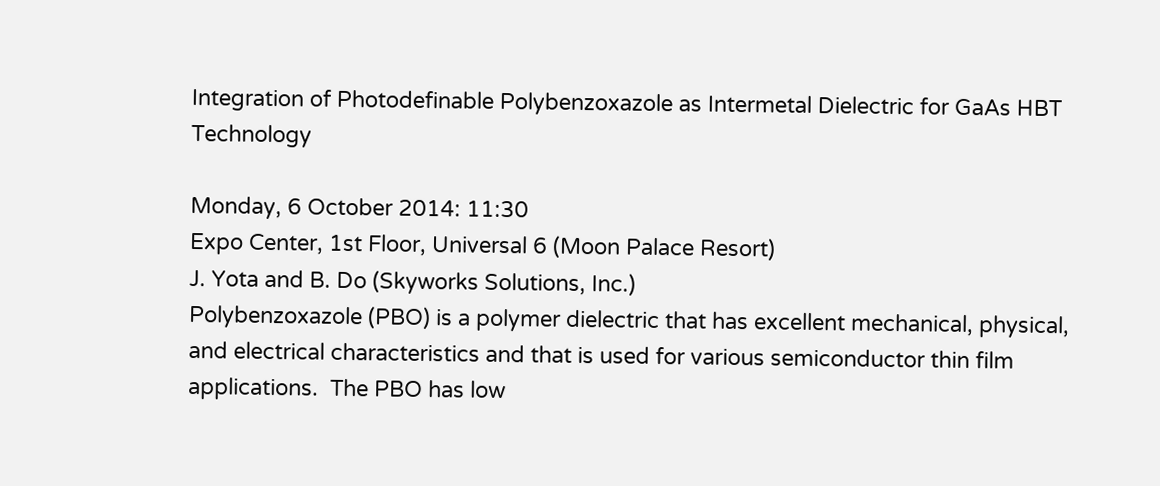Integration of Photodefinable Polybenzoxazole as Intermetal Dielectric for GaAs HBT Technology

Monday, 6 October 2014: 11:30
Expo Center, 1st Floor, Universal 6 (Moon Palace Resort)
J. Yota and B. Do (Skyworks Solutions, Inc.)
Polybenzoxazole (PBO) is a polymer dielectric that has excellent mechanical, physical, and electrical characteristics and that is used for various semiconductor thin film applications.  The PBO has low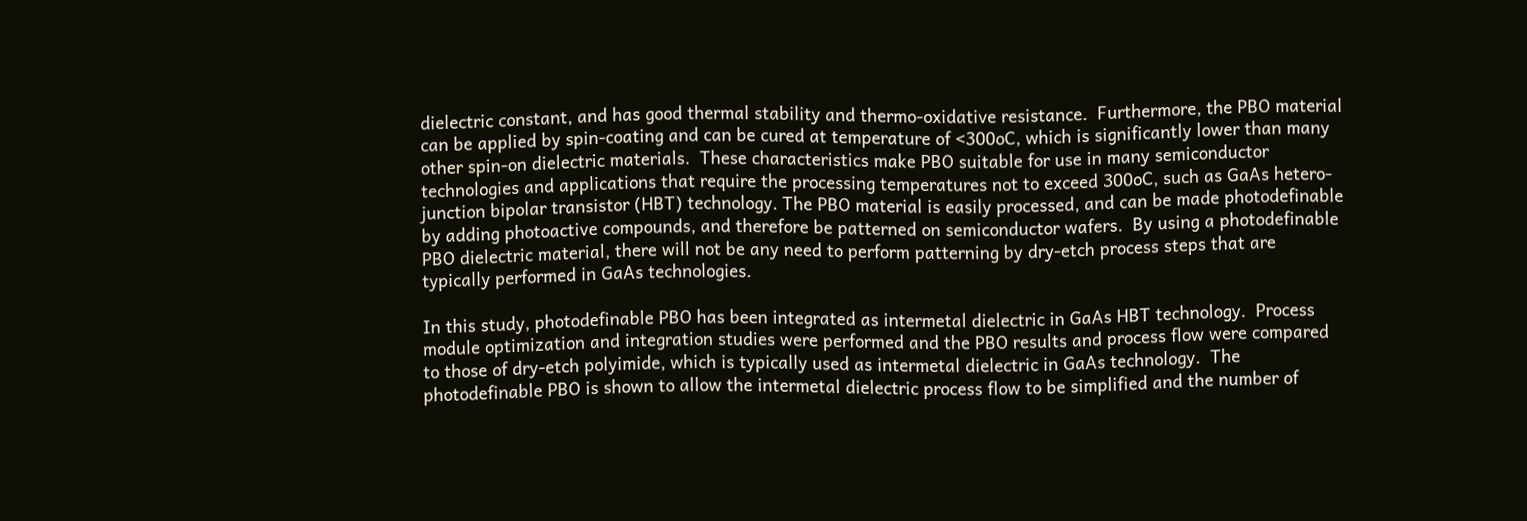dielectric constant, and has good thermal stability and thermo-oxidative resistance.  Furthermore, the PBO material can be applied by spin-coating and can be cured at temperature of <300oC, which is significantly lower than many other spin-on dielectric materials.  These characteristics make PBO suitable for use in many semiconductor technologies and applications that require the processing temperatures not to exceed 300oC, such as GaAs hetero-junction bipolar transistor (HBT) technology. The PBO material is easily processed, and can be made photodefinable by adding photoactive compounds, and therefore be patterned on semiconductor wafers.  By using a photodefinable PBO dielectric material, there will not be any need to perform patterning by dry-etch process steps that are typically performed in GaAs technologies.

In this study, photodefinable PBO has been integrated as intermetal dielectric in GaAs HBT technology.  Process module optimization and integration studies were performed and the PBO results and process flow were compared to those of dry-etch polyimide, which is typically used as intermetal dielectric in GaAs technology.  The photodefinable PBO is shown to allow the intermetal dielectric process flow to be simplified and the number of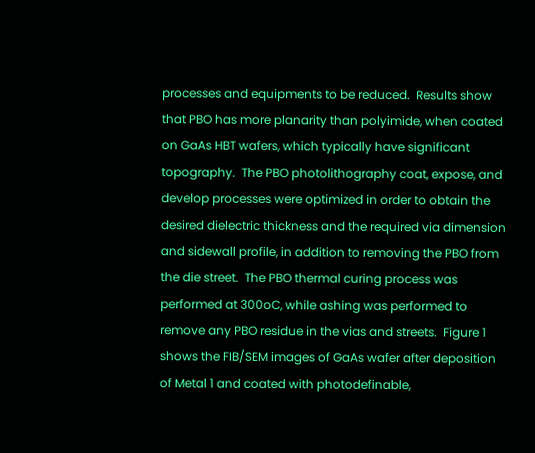processes and equipments to be reduced.  Results show that PBO has more planarity than polyimide, when coated on GaAs HBT wafers, which typically have significant topography.  The PBO photolithography coat, expose, and develop processes were optimized in order to obtain the desired dielectric thickness and the required via dimension and sidewall profile, in addition to removing the PBO from the die street.  The PBO thermal curing process was performed at 300oC, while ashing was performed to remove any PBO residue in the vias and streets.  Figure 1 shows the FIB/SEM images of GaAs wafer after deposition of Metal 1 and coated with photodefinable,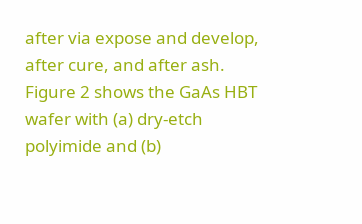after via expose and develop, after cure, and after ash.  Figure 2 shows the GaAs HBT wafer with (a) dry-etch polyimide and (b)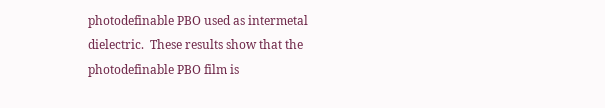photodefinable PBO used as intermetal dielectric.  These results show that the photodefinable PBO film is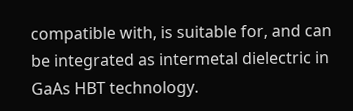compatible with, is suitable for, and can be integrated as intermetal dielectric in GaAs HBT technology.